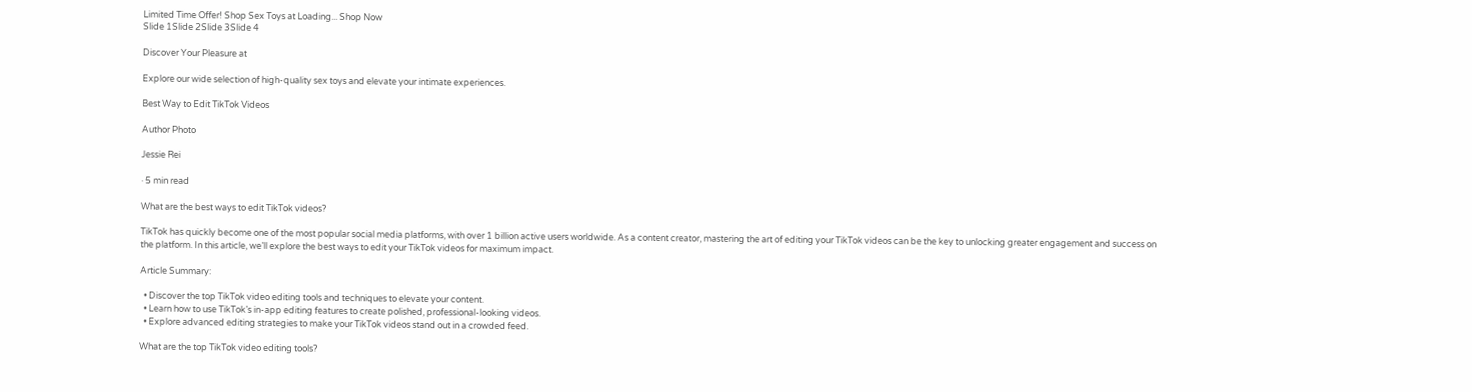Limited Time Offer! Shop Sex Toys at Loading... Shop Now
Slide 1Slide 2Slide 3Slide 4

Discover Your Pleasure at

Explore our wide selection of high-quality sex toys and elevate your intimate experiences.

Best Way to Edit TikTok Videos

Author Photo

Jessie Rei

· 5 min read

What are the best ways to edit TikTok videos?

TikTok has quickly become one of the most popular social media platforms, with over 1 billion active users worldwide. As a content creator, mastering the art of editing your TikTok videos can be the key to unlocking greater engagement and success on the platform. In this article, we’ll explore the best ways to edit your TikTok videos for maximum impact.

Article Summary:

  • Discover the top TikTok video editing tools and techniques to elevate your content.
  • Learn how to use TikTok’s in-app editing features to create polished, professional-looking videos.
  • Explore advanced editing strategies to make your TikTok videos stand out in a crowded feed.

What are the top TikTok video editing tools?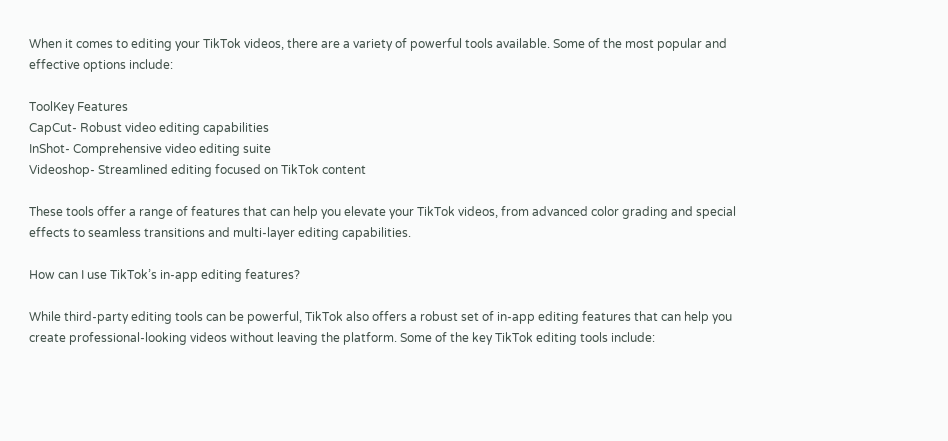When it comes to editing your TikTok videos, there are a variety of powerful tools available. Some of the most popular and effective options include:

ToolKey Features
CapCut- Robust video editing capabilities
InShot- Comprehensive video editing suite
Videoshop- Streamlined editing focused on TikTok content

These tools offer a range of features that can help you elevate your TikTok videos, from advanced color grading and special effects to seamless transitions and multi-layer editing capabilities.

How can I use TikTok’s in-app editing features?

While third-party editing tools can be powerful, TikTok also offers a robust set of in-app editing features that can help you create professional-looking videos without leaving the platform. Some of the key TikTok editing tools include: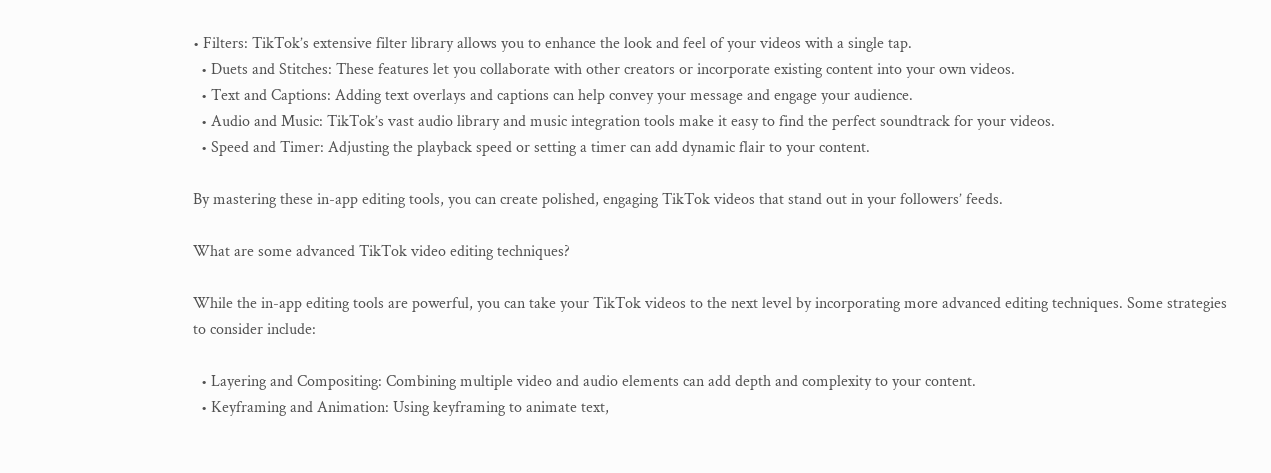• Filters: TikTok’s extensive filter library allows you to enhance the look and feel of your videos with a single tap.
  • Duets and Stitches: These features let you collaborate with other creators or incorporate existing content into your own videos.
  • Text and Captions: Adding text overlays and captions can help convey your message and engage your audience.
  • Audio and Music: TikTok’s vast audio library and music integration tools make it easy to find the perfect soundtrack for your videos.
  • Speed and Timer: Adjusting the playback speed or setting a timer can add dynamic flair to your content.

By mastering these in-app editing tools, you can create polished, engaging TikTok videos that stand out in your followers’ feeds.

What are some advanced TikTok video editing techniques?

While the in-app editing tools are powerful, you can take your TikTok videos to the next level by incorporating more advanced editing techniques. Some strategies to consider include:

  • Layering and Compositing: Combining multiple video and audio elements can add depth and complexity to your content.
  • Keyframing and Animation: Using keyframing to animate text,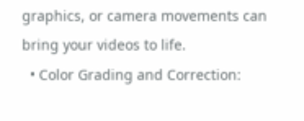graphics, or camera movements can bring your videos to life.
  • Color Grading and Correction: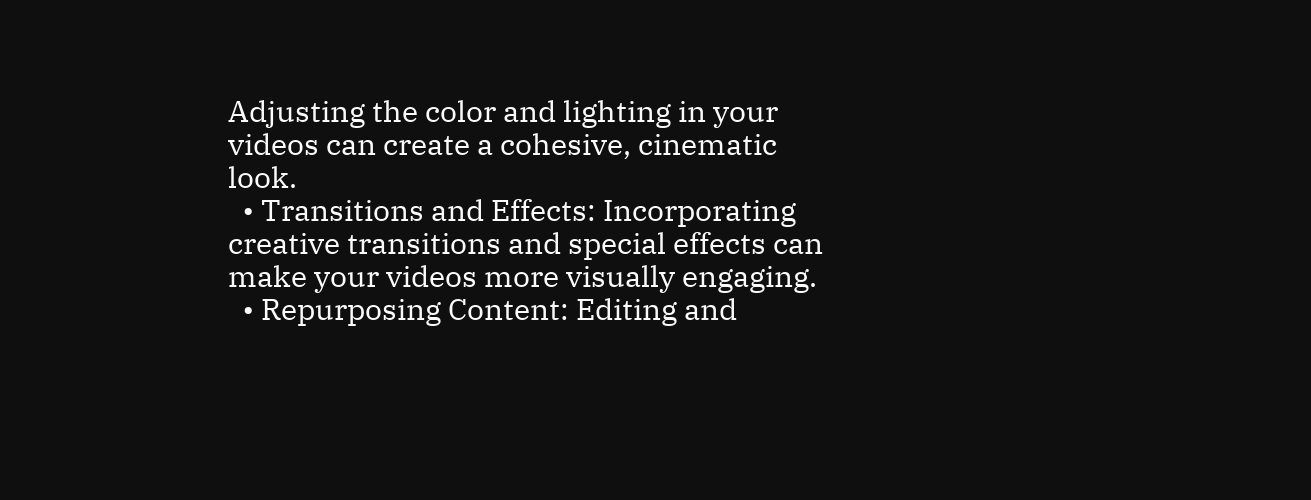Adjusting the color and lighting in your videos can create a cohesive, cinematic look.
  • Transitions and Effects: Incorporating creative transitions and special effects can make your videos more visually engaging.
  • Repurposing Content: Editing and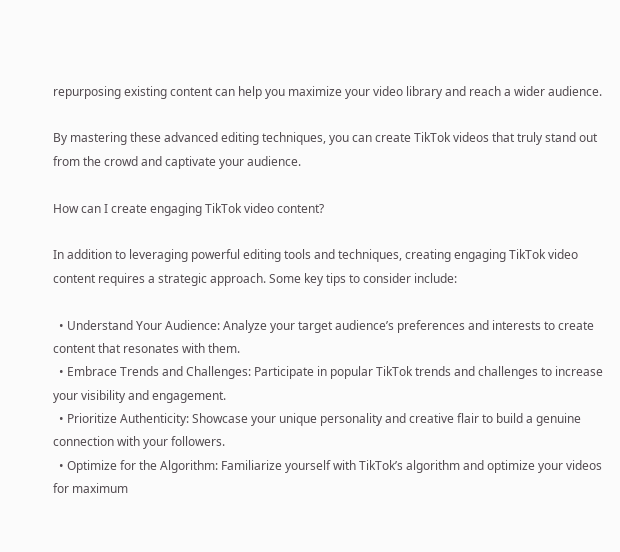repurposing existing content can help you maximize your video library and reach a wider audience.

By mastering these advanced editing techniques, you can create TikTok videos that truly stand out from the crowd and captivate your audience.

How can I create engaging TikTok video content?

In addition to leveraging powerful editing tools and techniques, creating engaging TikTok video content requires a strategic approach. Some key tips to consider include:

  • Understand Your Audience: Analyze your target audience’s preferences and interests to create content that resonates with them.
  • Embrace Trends and Challenges: Participate in popular TikTok trends and challenges to increase your visibility and engagement.
  • Prioritize Authenticity: Showcase your unique personality and creative flair to build a genuine connection with your followers.
  • Optimize for the Algorithm: Familiarize yourself with TikTok’s algorithm and optimize your videos for maximum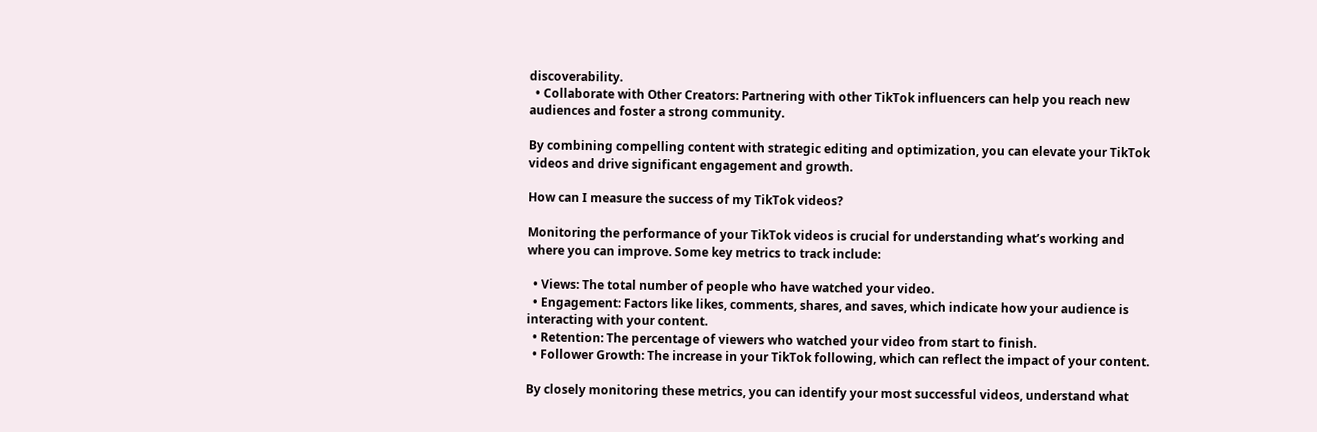discoverability.
  • Collaborate with Other Creators: Partnering with other TikTok influencers can help you reach new audiences and foster a strong community.

By combining compelling content with strategic editing and optimization, you can elevate your TikTok videos and drive significant engagement and growth.

How can I measure the success of my TikTok videos?

Monitoring the performance of your TikTok videos is crucial for understanding what’s working and where you can improve. Some key metrics to track include:

  • Views: The total number of people who have watched your video.
  • Engagement: Factors like likes, comments, shares, and saves, which indicate how your audience is interacting with your content.
  • Retention: The percentage of viewers who watched your video from start to finish.
  • Follower Growth: The increase in your TikTok following, which can reflect the impact of your content.

By closely monitoring these metrics, you can identify your most successful videos, understand what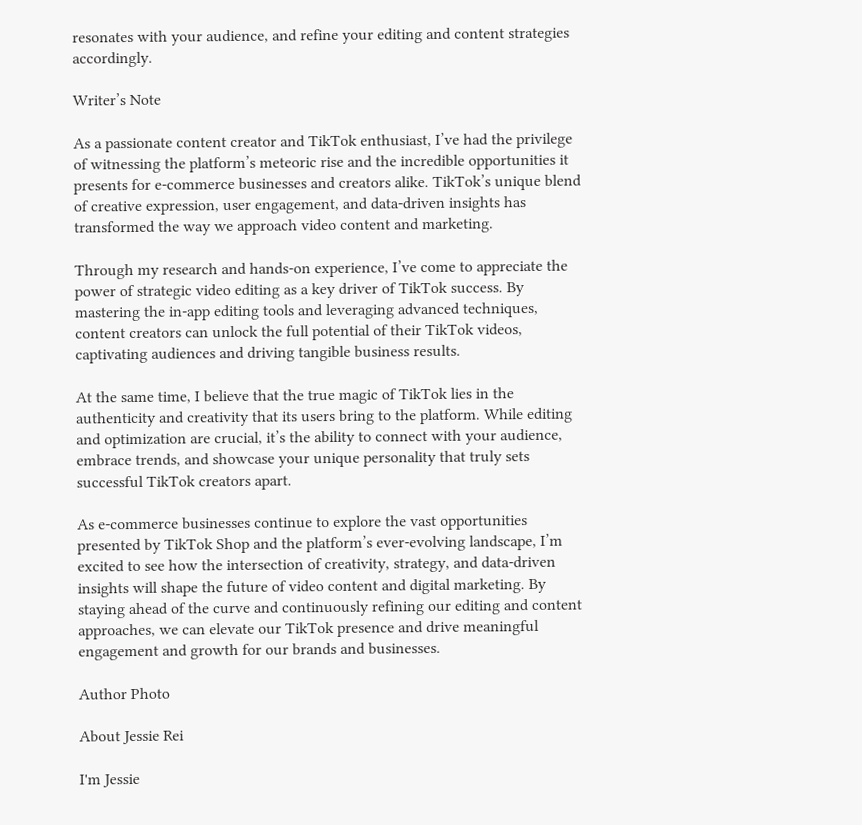resonates with your audience, and refine your editing and content strategies accordingly.

Writer’s Note

As a passionate content creator and TikTok enthusiast, I’ve had the privilege of witnessing the platform’s meteoric rise and the incredible opportunities it presents for e-commerce businesses and creators alike. TikTok’s unique blend of creative expression, user engagement, and data-driven insights has transformed the way we approach video content and marketing.

Through my research and hands-on experience, I’ve come to appreciate the power of strategic video editing as a key driver of TikTok success. By mastering the in-app editing tools and leveraging advanced techniques, content creators can unlock the full potential of their TikTok videos, captivating audiences and driving tangible business results.

At the same time, I believe that the true magic of TikTok lies in the authenticity and creativity that its users bring to the platform. While editing and optimization are crucial, it’s the ability to connect with your audience, embrace trends, and showcase your unique personality that truly sets successful TikTok creators apart.

As e-commerce businesses continue to explore the vast opportunities presented by TikTok Shop and the platform’s ever-evolving landscape, I’m excited to see how the intersection of creativity, strategy, and data-driven insights will shape the future of video content and digital marketing. By staying ahead of the curve and continuously refining our editing and content approaches, we can elevate our TikTok presence and drive meaningful engagement and growth for our brands and businesses.

Author Photo

About Jessie Rei

I'm Jessie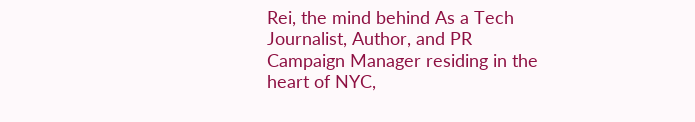Rei, the mind behind As a Tech Journalist, Author, and PR Campaign Manager residing in the heart of NYC,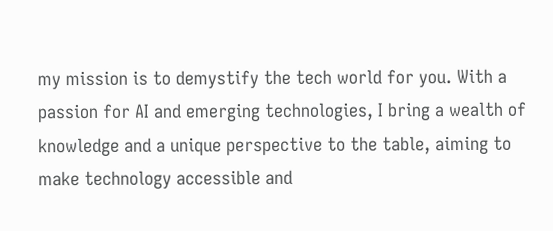my mission is to demystify the tech world for you. With a passion for AI and emerging technologies, I bring a wealth of knowledge and a unique perspective to the table, aiming to make technology accessible and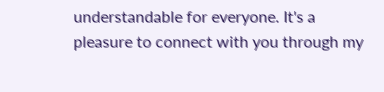understandable for everyone. It's a pleasure to connect with you through my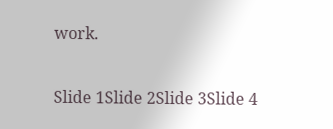work.

Slide 1Slide 2Slide 3Slide 4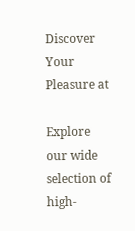Discover Your Pleasure at

Explore our wide selection of high-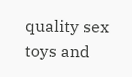quality sex toys and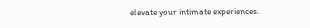elevate your intimate experiences.